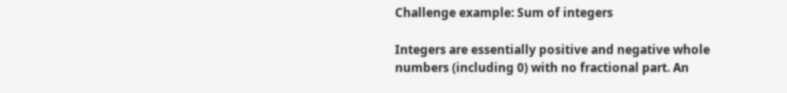Challenge example: Sum of integers

Integers are essentially positive and negative whole numbers (including 0) with no fractional part. An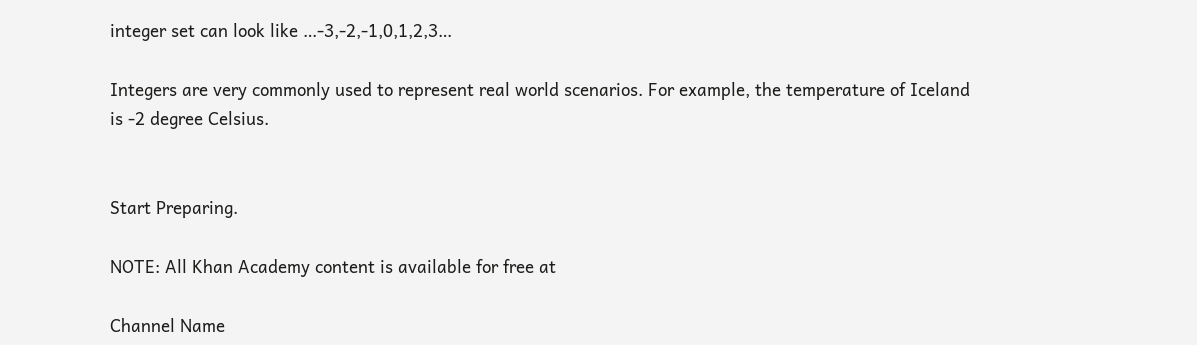integer set can look like …-3,-2,-1,0,1,2,3…

Integers are very commonly used to represent real world scenarios. For example, the temperature of Iceland is -2 degree Celsius.


Start Preparing.

NOTE: All Khan Academy content is available for free at

Channel Name